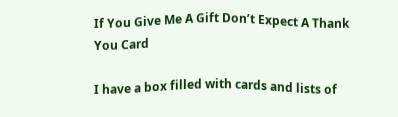If You Give Me A Gift Don’t Expect A Thank You Card

I have a box filled with cards and lists of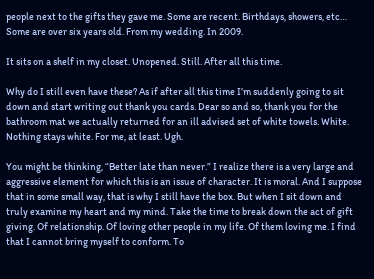people next to the gifts they gave me. Some are recent. Birthdays, showers, etc… Some are over six years old. From my wedding. In 2009.

It sits on a shelf in my closet. Unopened. Still. After all this time.

Why do I still even have these? As if after all this time I’m suddenly going to sit down and start writing out thank you cards. Dear so and so, thank you for the bathroom mat we actually returned for an ill advised set of white towels. White. Nothing stays white. For me, at least. Ugh.

You might be thinking, “Better late than never.” I realize there is a very large and aggressive element for which this is an issue of character. It is moral. And I suppose that in some small way, that is why I still have the box. But when I sit down and truly examine my heart and my mind. Take the time to break down the act of gift giving. Of relationship. Of loving other people in my life. Of them loving me. I find that I cannot bring myself to conform. To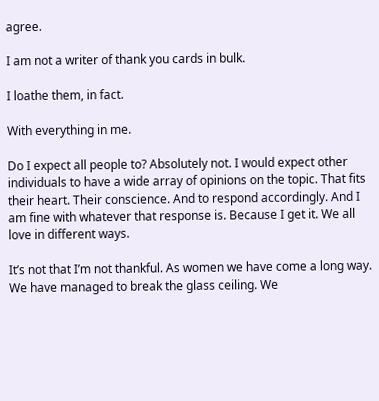agree.

I am not a writer of thank you cards in bulk.

I loathe them, in fact.

With everything in me.

Do I expect all people to? Absolutely not. I would expect other individuals to have a wide array of opinions on the topic. That fits their heart. Their conscience. And to respond accordingly. And I am fine with whatever that response is. Because I get it. We all love in different ways.

It’s not that I’m not thankful. As women we have come a long way. We have managed to break the glass ceiling. We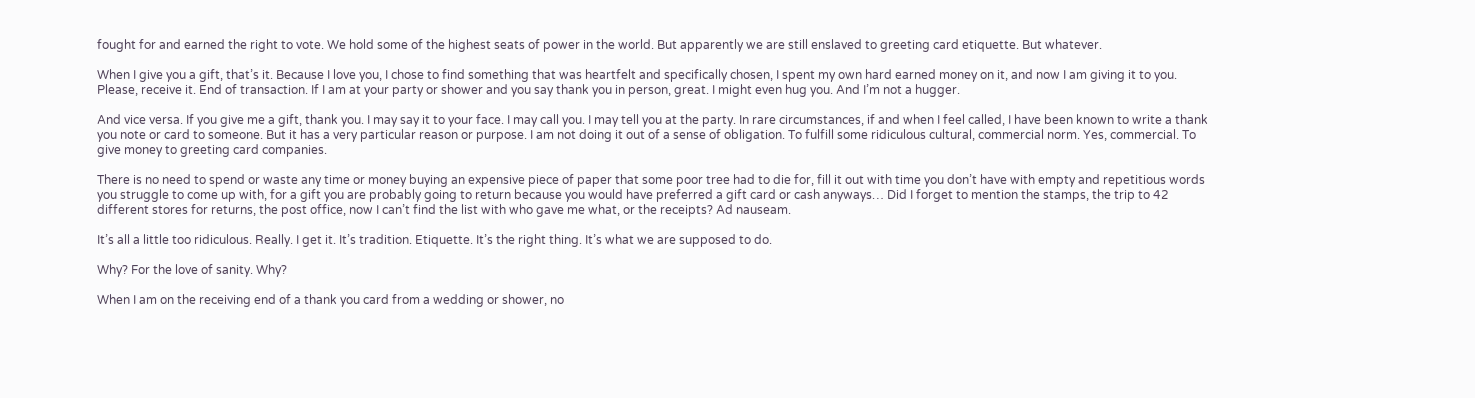fought for and earned the right to vote. We hold some of the highest seats of power in the world. But apparently we are still enslaved to greeting card etiquette. But whatever.

When I give you a gift, that’s it. Because I love you, I chose to find something that was heartfelt and specifically chosen, I spent my own hard earned money on it, and now I am giving it to you. Please, receive it. End of transaction. If I am at your party or shower and you say thank you in person, great. I might even hug you. And I’m not a hugger.

And vice versa. If you give me a gift, thank you. I may say it to your face. I may call you. I may tell you at the party. In rare circumstances, if and when I feel called, I have been known to write a thank you note or card to someone. But it has a very particular reason or purpose. I am not doing it out of a sense of obligation. To fulfill some ridiculous cultural, commercial norm. Yes, commercial. To give money to greeting card companies.

There is no need to spend or waste any time or money buying an expensive piece of paper that some poor tree had to die for, fill it out with time you don’t have with empty and repetitious words you struggle to come up with, for a gift you are probably going to return because you would have preferred a gift card or cash anyways… Did I forget to mention the stamps, the trip to 42 different stores for returns, the post office, now I can’t find the list with who gave me what, or the receipts? Ad nauseam.

It’s all a little too ridiculous. Really. I get it. It’s tradition. Etiquette. It’s the right thing. It’s what we are supposed to do.

Why? For the love of sanity. Why?

When I am on the receiving end of a thank you card from a wedding or shower, no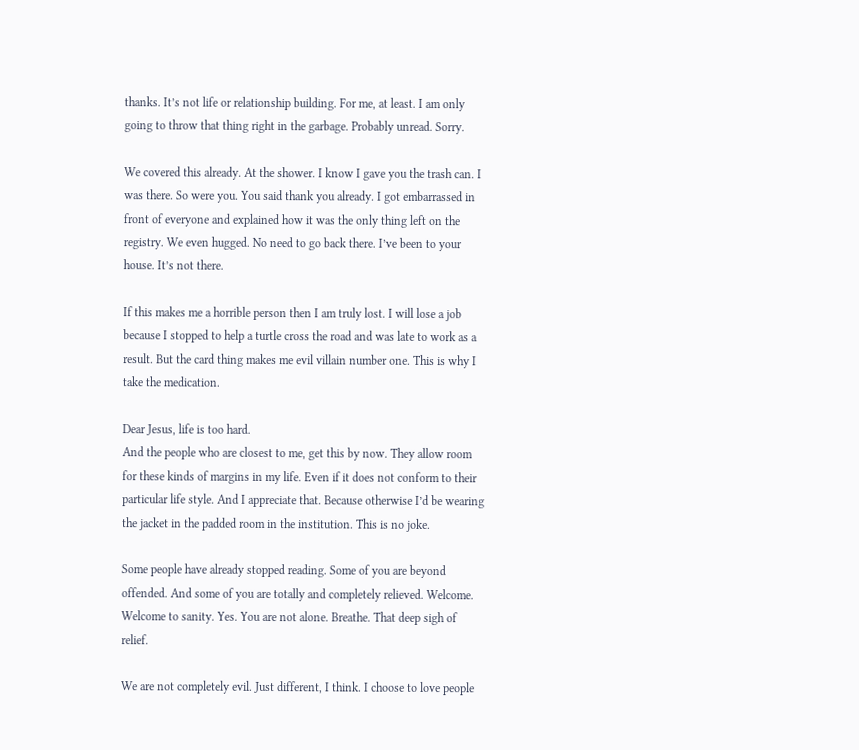thanks. It’s not life or relationship building. For me, at least. I am only going to throw that thing right in the garbage. Probably unread. Sorry.

We covered this already. At the shower. I know I gave you the trash can. I was there. So were you. You said thank you already. I got embarrassed in front of everyone and explained how it was the only thing left on the registry. We even hugged. No need to go back there. I’ve been to your house. It’s not there.

If this makes me a horrible person then I am truly lost. I will lose a job because I stopped to help a turtle cross the road and was late to work as a result. But the card thing makes me evil villain number one. This is why I take the medication.

Dear Jesus, life is too hard.
And the people who are closest to me, get this by now. They allow room for these kinds of margins in my life. Even if it does not conform to their particular life style. And I appreciate that. Because otherwise I’d be wearing the jacket in the padded room in the institution. This is no joke.

Some people have already stopped reading. Some of you are beyond offended. And some of you are totally and completely relieved. Welcome. Welcome to sanity. Yes. You are not alone. Breathe. That deep sigh of relief.

We are not completely evil. Just different, I think. I choose to love people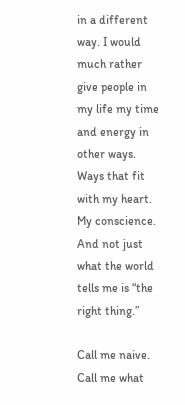in a different way. I would much rather give people in my life my time and energy in other ways. Ways that fit with my heart. My conscience. And not just what the world tells me is “the right thing.”

Call me naive. Call me what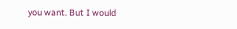you want. But I would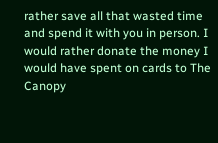rather save all that wasted time and spend it with you in person. I would rather donate the money I would have spent on cards to The Canopy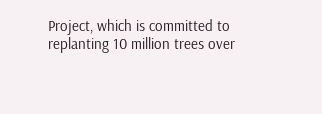Project, which is committed to replanting 10 million trees over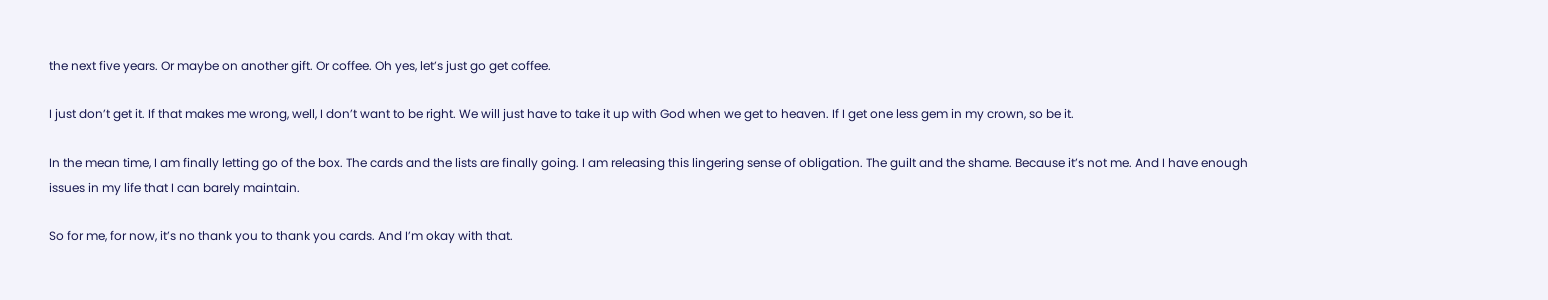the next five years. Or maybe on another gift. Or coffee. Oh yes, let’s just go get coffee.

I just don’t get it. If that makes me wrong, well, I don’t want to be right. We will just have to take it up with God when we get to heaven. If I get one less gem in my crown, so be it.

In the mean time, I am finally letting go of the box. The cards and the lists are finally going. I am releasing this lingering sense of obligation. The guilt and the shame. Because it’s not me. And I have enough issues in my life that I can barely maintain.

So for me, for now, it’s no thank you to thank you cards. And I’m okay with that.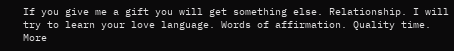If you give me a gift you will get something else. Relationship. I will try to learn your love language. Words of affirmation. Quality time. More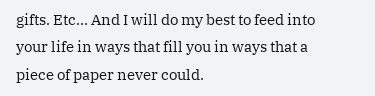gifts. Etc… And I will do my best to feed into your life in ways that fill you in ways that a piece of paper never could.